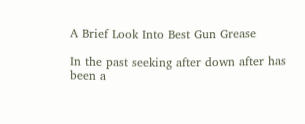A Brief Look Into Best Gun Grease

In the past seeking after down after has been a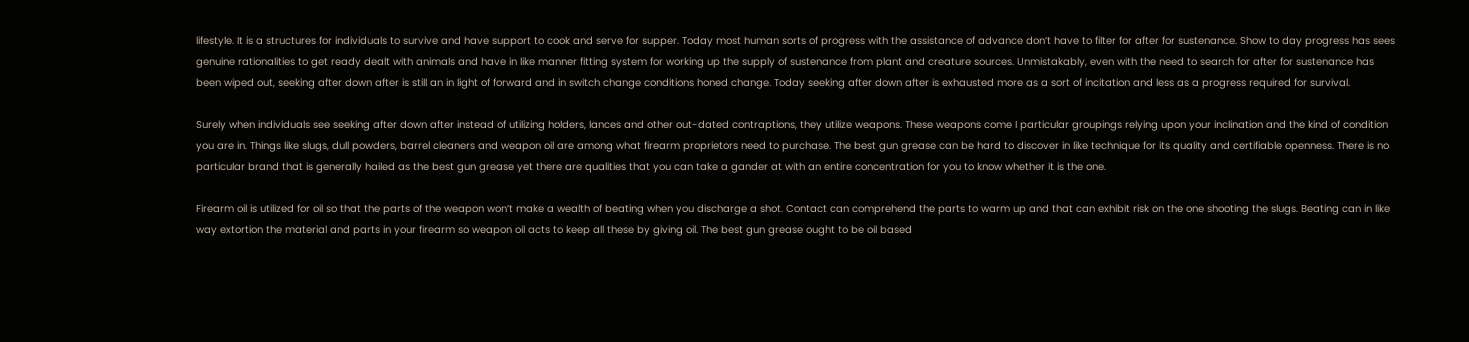lifestyle. It is a structures for individuals to survive and have support to cook and serve for supper. Today most human sorts of progress with the assistance of advance don’t have to filter for after for sustenance. Show to day progress has sees genuine rationalities to get ready dealt with animals and have in like manner fitting system for working up the supply of sustenance from plant and creature sources. Unmistakably, even with the need to search for after for sustenance has been wiped out, seeking after down after is still an in light of forward and in switch change conditions honed change. Today seeking after down after is exhausted more as a sort of incitation and less as a progress required for survival.

Surely when individuals see seeking after down after instead of utilizing holders, lances and other out-dated contraptions, they utilize weapons. These weapons come I particular groupings relying upon your inclination and the kind of condition you are in. Things like slugs, dull powders, barrel cleaners and weapon oil are among what firearm proprietors need to purchase. The best gun grease can be hard to discover in like technique for its quality and certifiable openness. There is no particular brand that is generally hailed as the best gun grease yet there are qualities that you can take a gander at with an entire concentration for you to know whether it is the one.

Firearm oil is utilized for oil so that the parts of the weapon won’t make a wealth of beating when you discharge a shot. Contact can comprehend the parts to warm up and that can exhibit risk on the one shooting the slugs. Beating can in like way extortion the material and parts in your firearm so weapon oil acts to keep all these by giving oil. The best gun grease ought to be oil based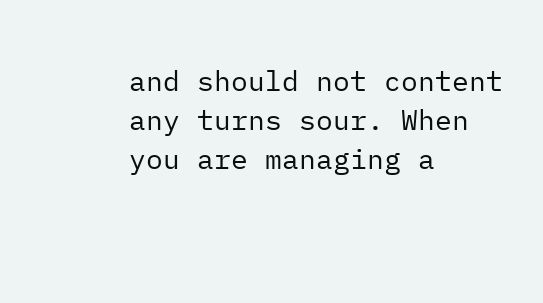and should not content any turns sour. When you are managing a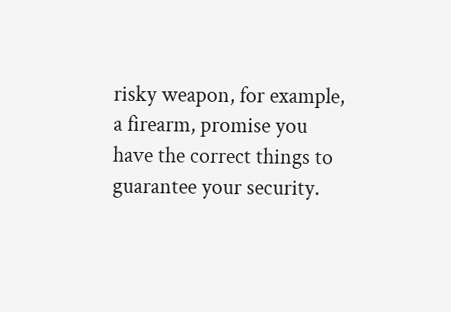risky weapon, for example, a firearm, promise you have the correct things to guarantee your security.